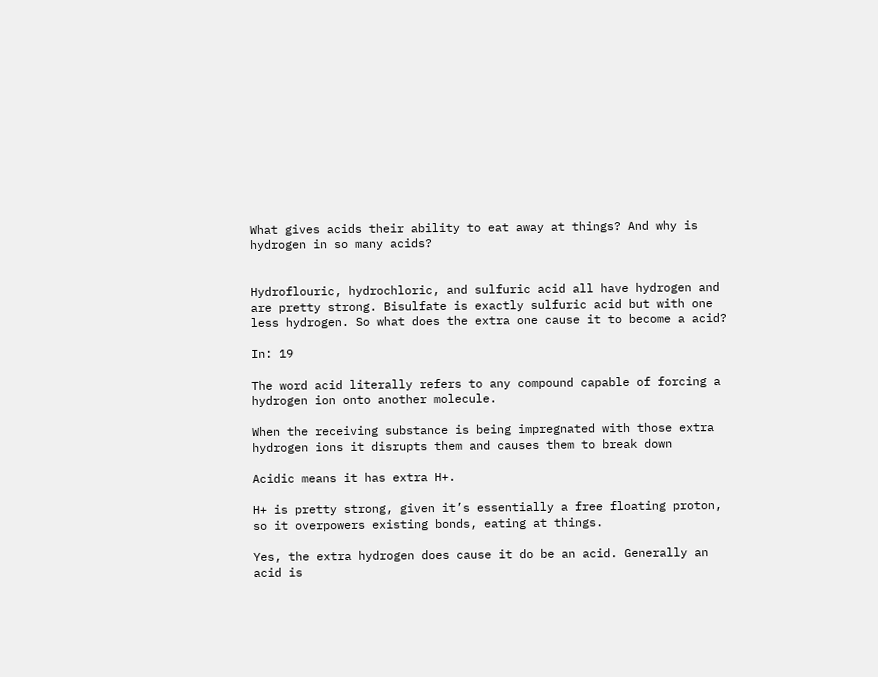What gives acids their ability to eat away at things? And why is hydrogen in so many acids?


Hydroflouric, hydrochloric, and sulfuric acid all have hydrogen and are pretty strong. Bisulfate is exactly sulfuric acid but with one less hydrogen. So what does the extra one cause it to become a acid?

In: 19

The word acid literally refers to any compound capable of forcing a hydrogen ion onto another molecule.

When the receiving substance is being impregnated with those extra hydrogen ions it disrupts them and causes them to break down

Acidic means it has extra H+.

H+ is pretty strong, given it’s essentially a free floating proton, so it overpowers existing bonds, eating at things.

Yes, the extra hydrogen does cause it do be an acid. Generally an acid is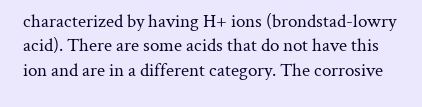characterized by having H+ ions (brondstad-lowry acid). There are some acids that do not have this ion and are in a different category. The corrosive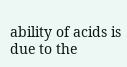ability of acids is due to the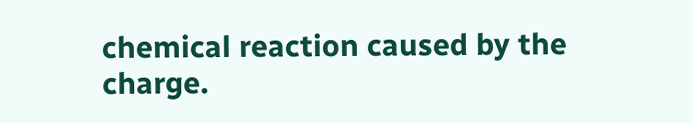chemical reaction caused by the charge.